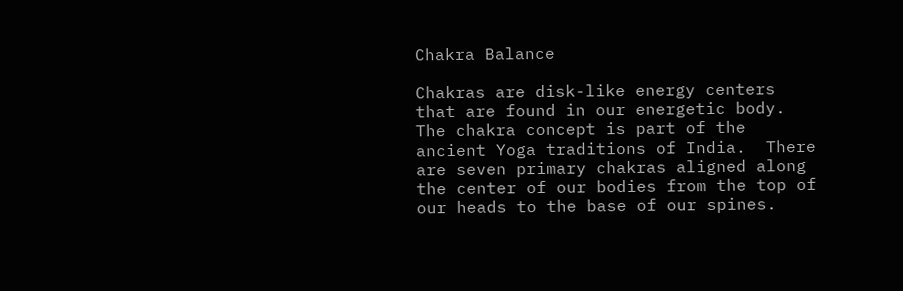Chakra Balance

Chakras are disk-like energy centers that are found in our energetic body.  The chakra concept is part of the ancient Yoga traditions of India.  There are seven primary chakras aligned along the center of our bodies from the top of our heads to the base of our spines.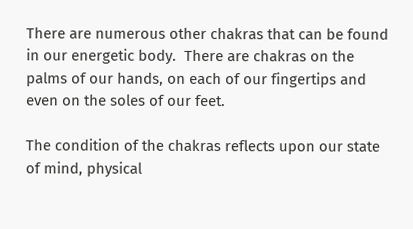There are numerous other chakras that can be found in our energetic body.  There are chakras on the palms of our hands, on each of our fingertips and even on the soles of our feet.

The condition of the chakras reflects upon our state of mind, physical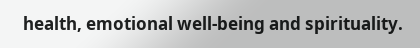health, emotional well-being and spirituality.